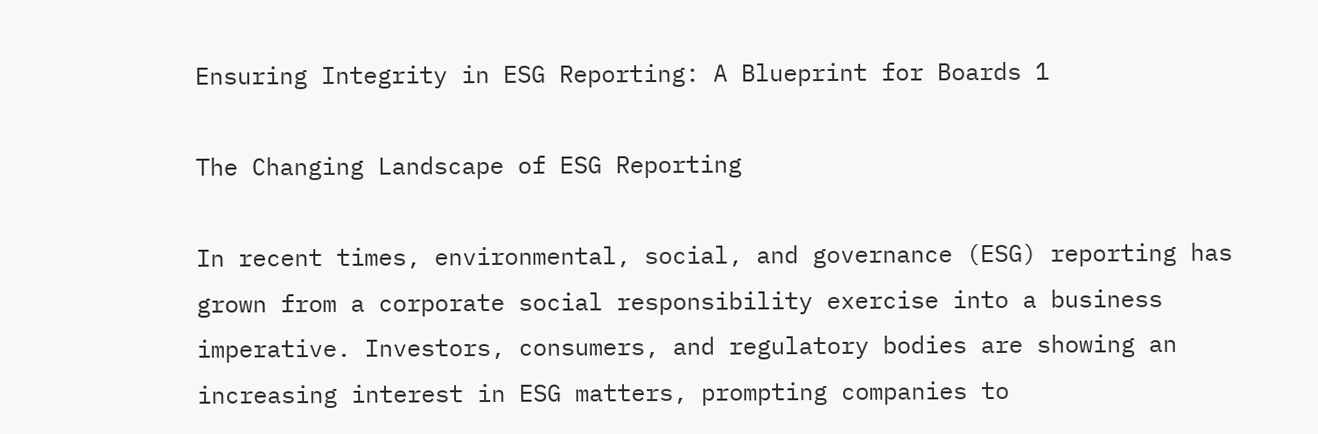Ensuring Integrity in ESG Reporting: A Blueprint for Boards 1

The Changing Landscape of ESG Reporting

In recent times, environmental, social, and governance (ESG) reporting has grown from a corporate social responsibility exercise into a business imperative. Investors, consumers, and regulatory bodies are showing an increasing interest in ESG matters, prompting companies to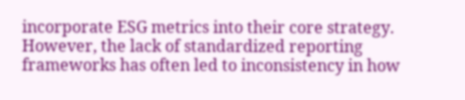incorporate ESG metrics into their core strategy. However, the lack of standardized reporting frameworks has often led to inconsistency in how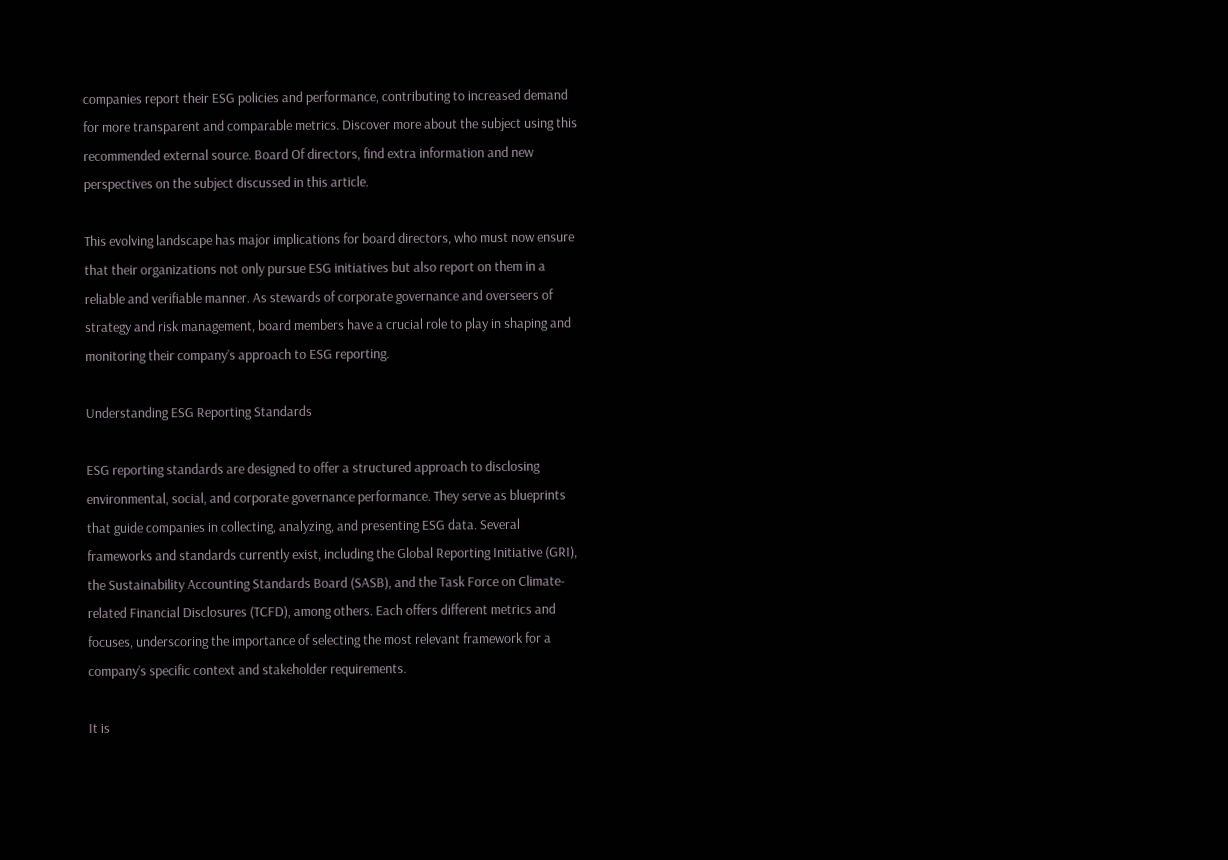companies report their ESG policies and performance, contributing to increased demand for more transparent and comparable metrics. Discover more about the subject using this recommended external source. Board Of directors, find extra information and new perspectives on the subject discussed in this article.

This evolving landscape has major implications for board directors, who must now ensure that their organizations not only pursue ESG initiatives but also report on them in a reliable and verifiable manner. As stewards of corporate governance and overseers of strategy and risk management, board members have a crucial role to play in shaping and monitoring their company’s approach to ESG reporting.

Understanding ESG Reporting Standards

ESG reporting standards are designed to offer a structured approach to disclosing environmental, social, and corporate governance performance. They serve as blueprints that guide companies in collecting, analyzing, and presenting ESG data. Several frameworks and standards currently exist, including the Global Reporting Initiative (GRI), the Sustainability Accounting Standards Board (SASB), and the Task Force on Climate-related Financial Disclosures (TCFD), among others. Each offers different metrics and focuses, underscoring the importance of selecting the most relevant framework for a company’s specific context and stakeholder requirements.

It is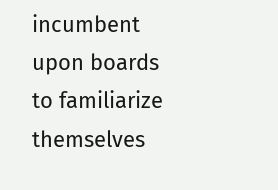incumbent upon boards to familiarize themselves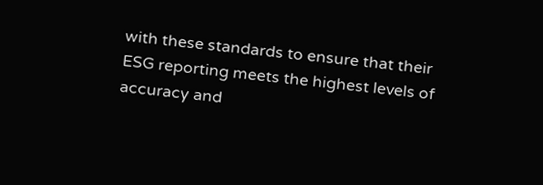with these standards to ensure that their ESG reporting meets the highest levels of accuracy and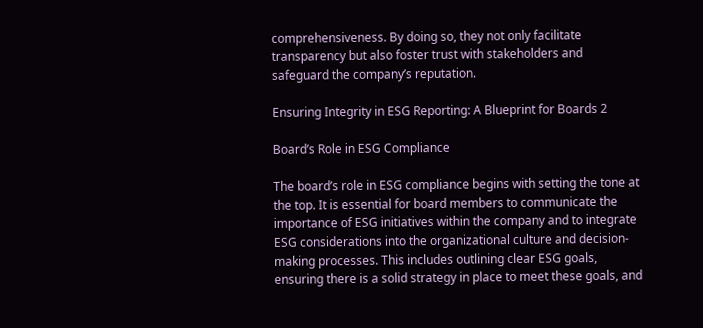comprehensiveness. By doing so, they not only facilitate transparency but also foster trust with stakeholders and safeguard the company’s reputation.

Ensuring Integrity in ESG Reporting: A Blueprint for Boards 2

Board’s Role in ESG Compliance

The board’s role in ESG compliance begins with setting the tone at the top. It is essential for board members to communicate the importance of ESG initiatives within the company and to integrate ESG considerations into the organizational culture and decision-making processes. This includes outlining clear ESG goals, ensuring there is a solid strategy in place to meet these goals, and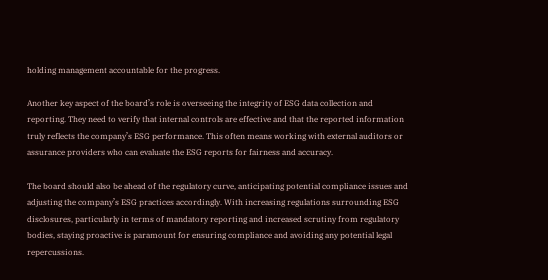holding management accountable for the progress.

Another key aspect of the board’s role is overseeing the integrity of ESG data collection and reporting. They need to verify that internal controls are effective and that the reported information truly reflects the company’s ESG performance. This often means working with external auditors or assurance providers who can evaluate the ESG reports for fairness and accuracy.

The board should also be ahead of the regulatory curve, anticipating potential compliance issues and adjusting the company’s ESG practices accordingly. With increasing regulations surrounding ESG disclosures, particularly in terms of mandatory reporting and increased scrutiny from regulatory bodies, staying proactive is paramount for ensuring compliance and avoiding any potential legal repercussions.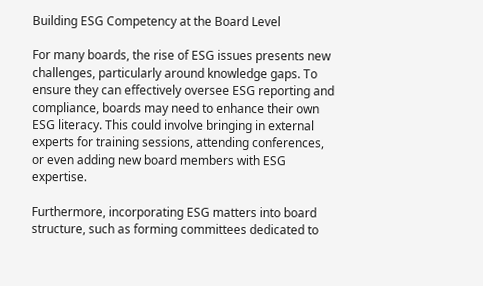Building ESG Competency at the Board Level

For many boards, the rise of ESG issues presents new challenges, particularly around knowledge gaps. To ensure they can effectively oversee ESG reporting and compliance, boards may need to enhance their own ESG literacy. This could involve bringing in external experts for training sessions, attending conferences, or even adding new board members with ESG expertise.

Furthermore, incorporating ESG matters into board structure, such as forming committees dedicated to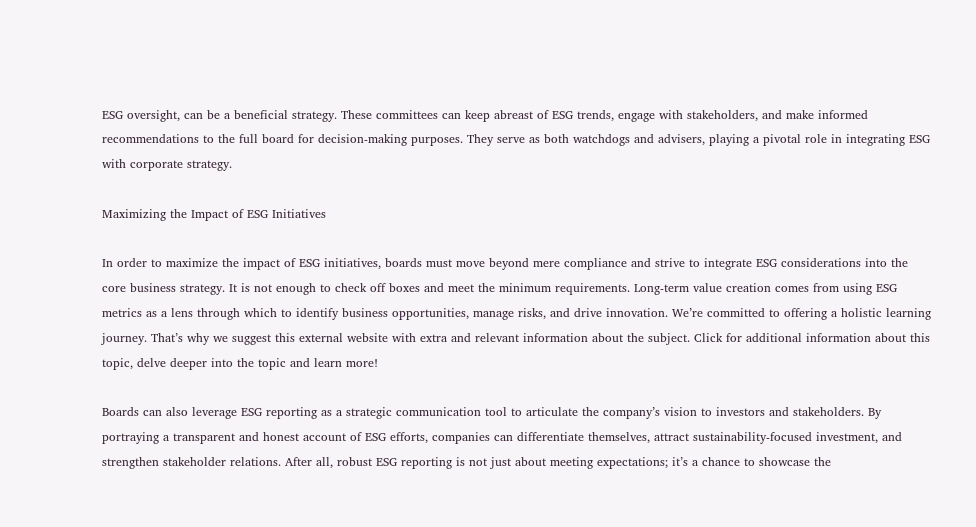ESG oversight, can be a beneficial strategy. These committees can keep abreast of ESG trends, engage with stakeholders, and make informed recommendations to the full board for decision-making purposes. They serve as both watchdogs and advisers, playing a pivotal role in integrating ESG with corporate strategy.

Maximizing the Impact of ESG Initiatives

In order to maximize the impact of ESG initiatives, boards must move beyond mere compliance and strive to integrate ESG considerations into the core business strategy. It is not enough to check off boxes and meet the minimum requirements. Long-term value creation comes from using ESG metrics as a lens through which to identify business opportunities, manage risks, and drive innovation. We’re committed to offering a holistic learning journey. That’s why we suggest this external website with extra and relevant information about the subject. Click for additional information about this topic, delve deeper into the topic and learn more!

Boards can also leverage ESG reporting as a strategic communication tool to articulate the company’s vision to investors and stakeholders. By portraying a transparent and honest account of ESG efforts, companies can differentiate themselves, attract sustainability-focused investment, and strengthen stakeholder relations. After all, robust ESG reporting is not just about meeting expectations; it’s a chance to showcase the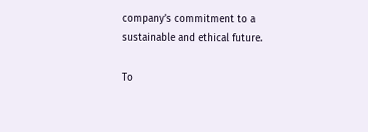company’s commitment to a sustainable and ethical future.

To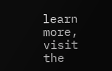learn more, visit the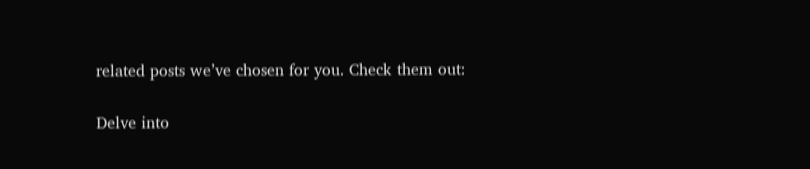related posts we’ve chosen for you. Check them out:

Delve into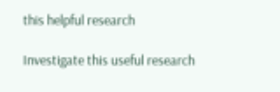this helpful research

Investigate this useful research